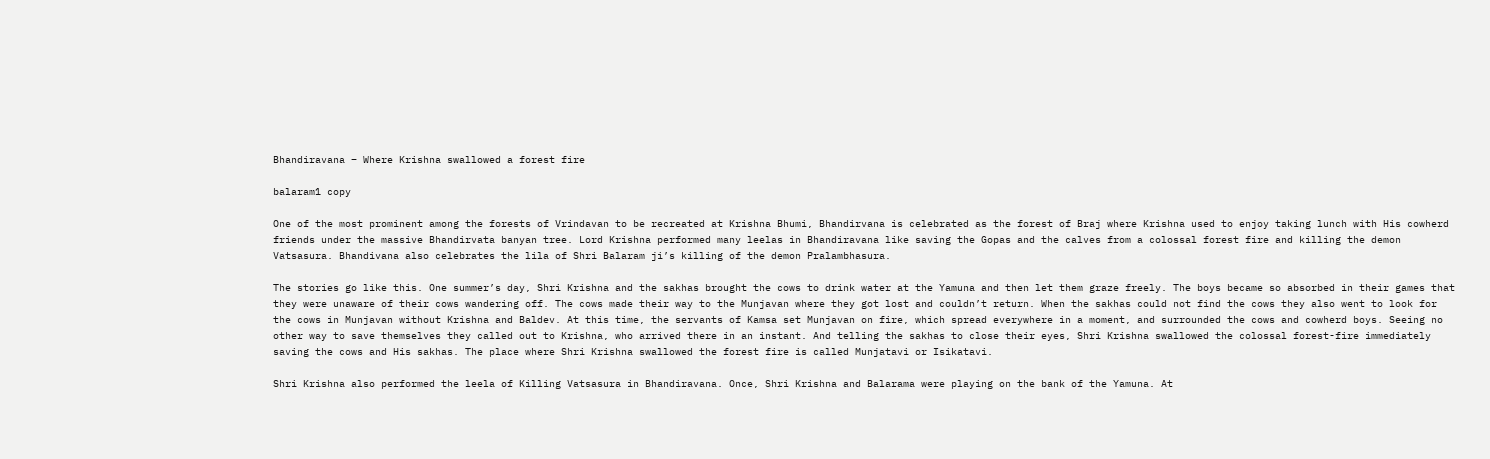Bhandiravana – Where Krishna swallowed a forest fire

balaram1 copy

One of the most prominent among the forests of Vrindavan to be recreated at Krishna Bhumi, Bhandirvana is celebrated as the forest of Braj where Krishna used to enjoy taking lunch with His cowherd friends under the massive Bhandirvata banyan tree. Lord Krishna performed many leelas in Bhandiravana like saving the Gopas and the calves from a colossal forest fire and killing the demon Vatsasura. Bhandivana also celebrates the lila of Shri Balaram ji’s killing of the demon Pralambhasura.

The stories go like this. One summer’s day, Shri Krishna and the sakhas brought the cows to drink water at the Yamuna and then let them graze freely. The boys became so absorbed in their games that they were unaware of their cows wandering off. The cows made their way to the Munjavan where they got lost and couldn’t return. When the sakhas could not find the cows they also went to look for the cows in Munjavan without Krishna and Baldev. At this time, the servants of Kamsa set Munjavan on fire, which spread everywhere in a moment, and surrounded the cows and cowherd boys. Seeing no other way to save themselves they called out to Krishna, who arrived there in an instant. And telling the sakhas to close their eyes, Shri Krishna swallowed the colossal forest-fire immediately saving the cows and His sakhas. The place where Shri Krishna swallowed the forest fire is called Munjatavi or Isikatavi.

Shri Krishna also performed the leela of Killing Vatsasura in Bhandiravana. Once, Shri Krishna and Balarama were playing on the bank of the Yamuna. At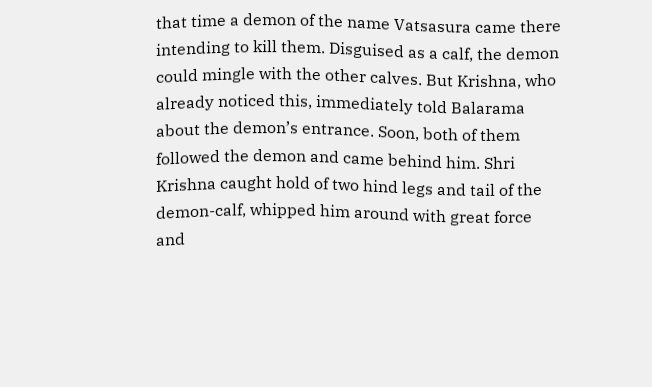that time a demon of the name Vatsasura came there intending to kill them. Disguised as a calf, the demon could mingle with the other calves. But Krishna, who already noticed this, immediately told Balarama about the demon’s entrance. Soon, both of them followed the demon and came behind him. Shri Krishna caught hold of two hind legs and tail of the demon-calf, whipped him around with great force and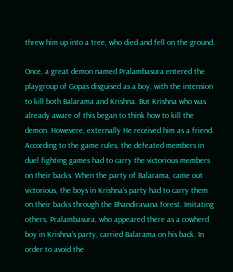threw him up into a tree, who died and fell on the ground.

Once, a great demon named Pralambasura entered the playgroup of Gopas disguised as a boy, with the intension to kill both Balarama and Krishna. But Krishna who was already aware of this began to think how to kill the demon. Howevere, externally He received him as a friend. According to the game rules, the defeated members in duel fighting games had to carry the victorious members on their backs. When the party of Balarama, came out victorious, the boys in Krishna’s party had to carry them on their backs through the Bhandiravana forest. Imitating others, Pralambasura, who appeared there as a cowherd boy in Krishna’s party, carried Balarama on his back. In order to avoid the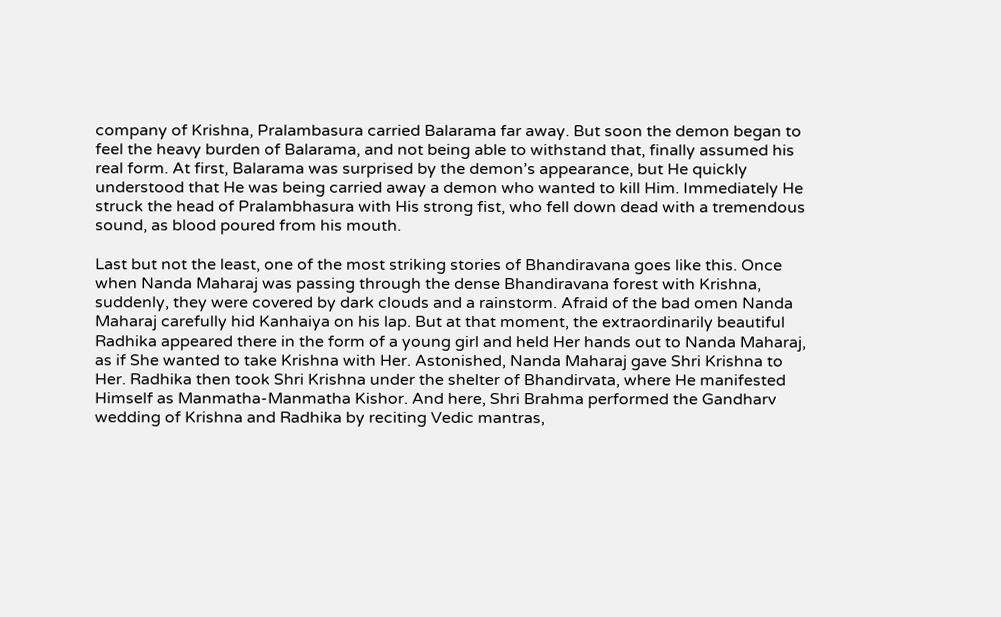company of Krishna, Pralambasura carried Balarama far away. But soon the demon began to feel the heavy burden of Balarama, and not being able to withstand that, finally assumed his real form. At first, Balarama was surprised by the demon’s appearance, but He quickly understood that He was being carried away a demon who wanted to kill Him. Immediately He struck the head of Pralambhasura with His strong fist, who fell down dead with a tremendous sound, as blood poured from his mouth.

Last but not the least, one of the most striking stories of Bhandiravana goes like this. Once when Nanda Maharaj was passing through the dense Bhandiravana forest with Krishna, suddenly, they were covered by dark clouds and a rainstorm. Afraid of the bad omen Nanda Maharaj carefully hid Kanhaiya on his lap. But at that moment, the extraordinarily beautiful Radhika appeared there in the form of a young girl and held Her hands out to Nanda Maharaj, as if She wanted to take Krishna with Her. Astonished, Nanda Maharaj gave Shri Krishna to Her. Radhika then took Shri Krishna under the shelter of Bhandirvata, where He manifested Himself as Manmatha-Manmatha Kishor. And here, Shri Brahma performed the Gandharv wedding of Krishna and Radhika by reciting Vedic mantras,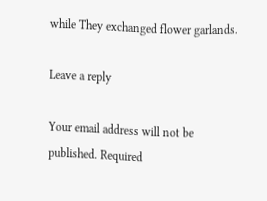while They exchanged flower garlands.

Leave a reply

Your email address will not be published. Required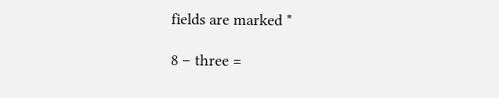fields are marked *

8 − three =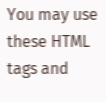You may use these HTML tags and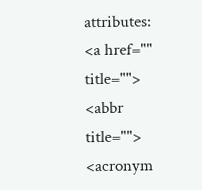attributes: <a href="" title=""> <abbr title=""> <acronym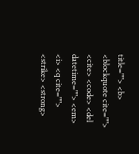title=""> <b> <blockquote cite=""> <cite> <code> <del datetime=""> <em> <i> <q cite=""> <strike> <strong>